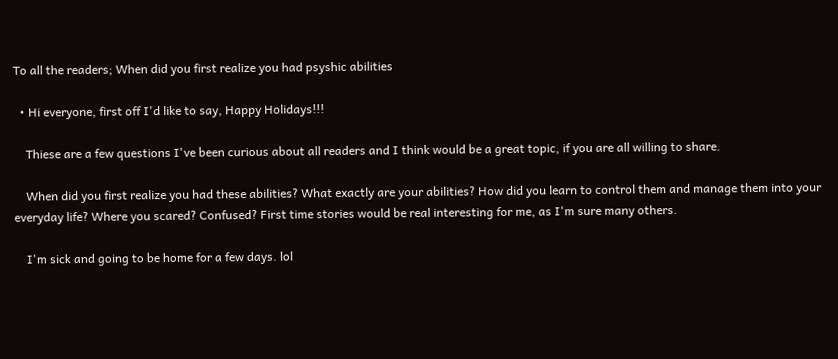To all the readers; When did you first realize you had psyshic abilities

  • Hi everyone, first off I'd like to say, Happy Holidays!!!

    Thiese are a few questions I've been curious about all readers and I think would be a great topic, if you are all willing to share.

    When did you first realize you had these abilities? What exactly are your abilities? How did you learn to control them and manage them into your everyday life? Where you scared? Confused? First time stories would be real interesting for me, as I'm sure many others.

    I'm sick and going to be home for a few days. lol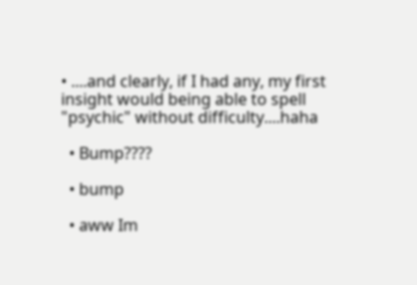• ....and clearly, if I had any, my first insight would being able to spell "psychic" without difficulty....haha

  • Bump????

  • bump

  • aww Im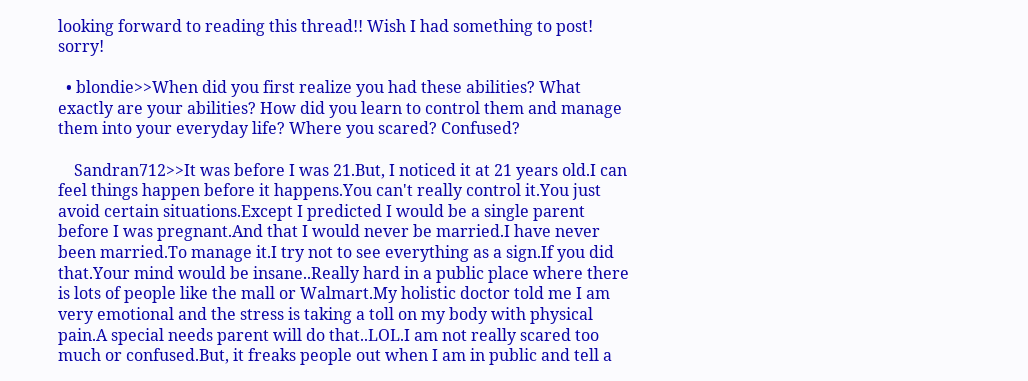looking forward to reading this thread!! Wish I had something to post! sorry!

  • blondie>>When did you first realize you had these abilities? What exactly are your abilities? How did you learn to control them and manage them into your everyday life? Where you scared? Confused?

    Sandran712>>It was before I was 21.But, I noticed it at 21 years old.I can feel things happen before it happens.You can't really control it.You just avoid certain situations.Except I predicted I would be a single parent before I was pregnant.And that I would never be married.I have never been married.To manage it.I try not to see everything as a sign.If you did that.Your mind would be insane..Really hard in a public place where there is lots of people like the mall or Walmart.My holistic doctor told me I am very emotional and the stress is taking a toll on my body with physical pain.A special needs parent will do that..LOL.I am not really scared too much or confused.But, it freaks people out when I am in public and tell a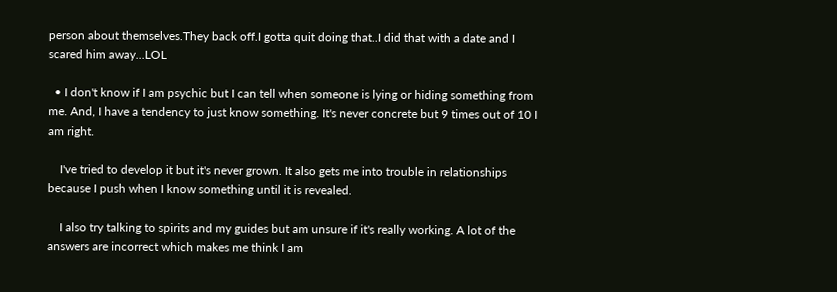person about themselves.They back off.I gotta quit doing that..I did that with a date and I scared him away...LOL

  • I don't know if I am psychic but I can tell when someone is lying or hiding something from me. And, I have a tendency to just know something. It's never concrete but 9 times out of 10 I am right.

    I've tried to develop it but it's never grown. It also gets me into trouble in relationships because I push when I know something until it is revealed.

    I also try talking to spirits and my guides but am unsure if it's really working. A lot of the answers are incorrect which makes me think I am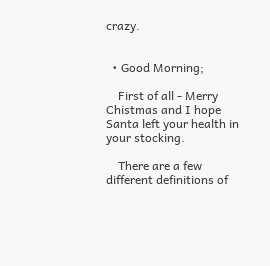crazy.


  • Good Morning;

    First of all - Merry Chistmas and I hope Santa left your health in your stocking.

    There are a few different definitions of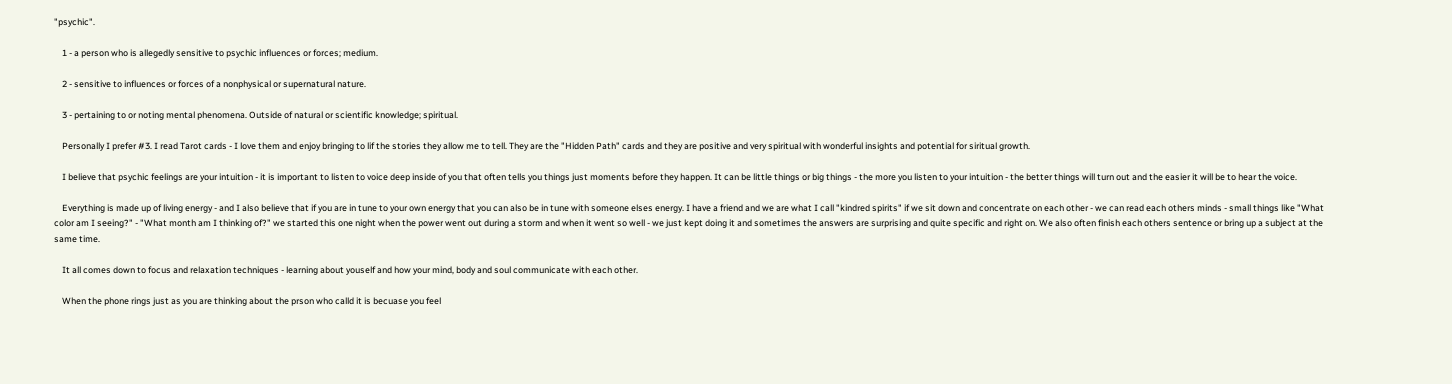"psychic".

    1 - a person who is allegedly sensitive to psychic influences or forces; medium.

    2 - sensitive to influences or forces of a nonphysical or supernatural nature.

    3 - pertaining to or noting mental phenomena. Outside of natural or scientific knowledge; spiritual.

    Personally I prefer #3. I read Tarot cards - I love them and enjoy bringing to lif the stories they allow me to tell. They are the "Hidden Path" cards and they are positive and very spiritual with wonderful insights and potential for siritual growth.

    I believe that psychic feelings are your intuition - it is important to listen to voice deep inside of you that often tells you things just moments before they happen. It can be little things or big things - the more you listen to your intuition - the better things will turn out and the easier it will be to hear the voice.

    Everything is made up of living energy - and I also believe that if you are in tune to your own energy that you can also be in tune with someone elses energy. I have a friend and we are what I call "kindred spirits" if we sit down and concentrate on each other - we can read each others minds - small things like "What color am I seeing?" - "What month am I thinking of?" we started this one night when the power went out during a storm and when it went so well - we just kept doing it and sometimes the answers are surprising and quite specific and right on. We also often finish each others sentence or bring up a subject at the same time.

    It all comes down to focus and relaxation techniques - learning about youself and how your mind, body and soul communicate with each other.

    When the phone rings just as you are thinking about the prson who calld it is becuase you feel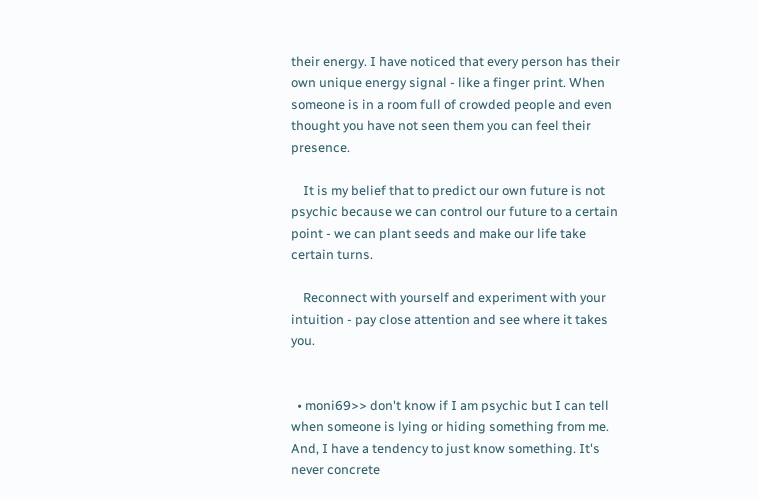their energy. I have noticed that every person has their own unique energy signal - like a finger print. When someone is in a room full of crowded people and even thought you have not seen them you can feel their presence.

    It is my belief that to predict our own future is not psychic because we can control our future to a certain point - we can plant seeds and make our life take certain turns.

    Reconnect with yourself and experiment with your intuition - pay close attention and see where it takes you.


  • moni69>> don't know if I am psychic but I can tell when someone is lying or hiding something from me. And, I have a tendency to just know something. It's never concrete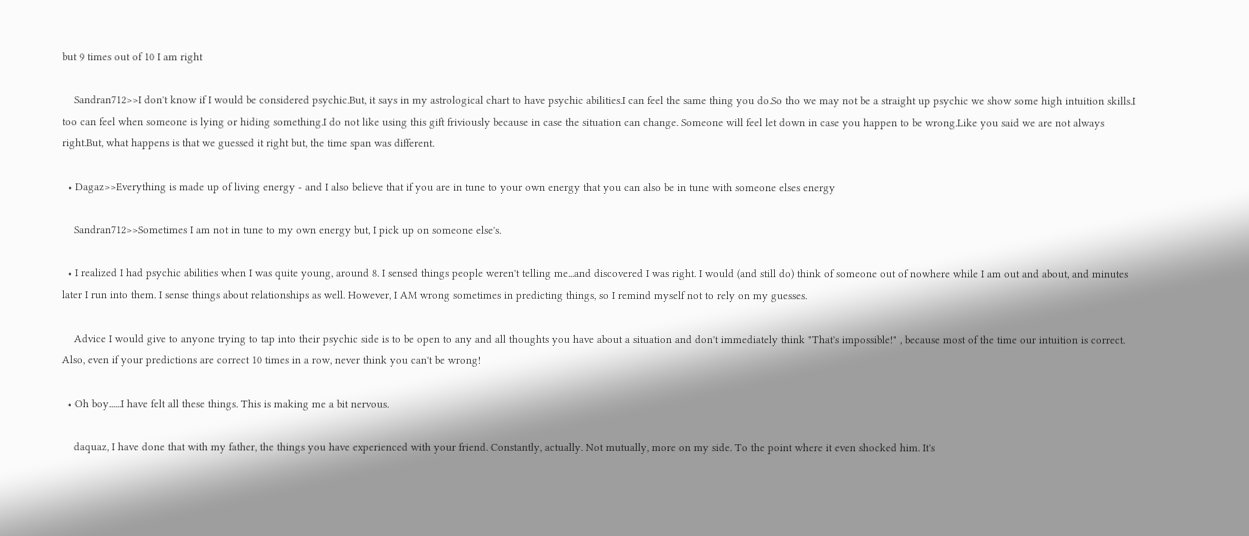but 9 times out of 10 I am right

    Sandran712>>I don't know if I would be considered psychic.But, it says in my astrological chart to have psychic abilities.I can feel the same thing you do.So tho we may not be a straight up psychic we show some high intuition skills.I too can feel when someone is lying or hiding something.I do not like using this gift friviously because in case the situation can change. Someone will feel let down in case you happen to be wrong.Like you said we are not always right.But, what happens is that we guessed it right but, the time span was different.

  • Dagaz>>Everything is made up of living energy - and I also believe that if you are in tune to your own energy that you can also be in tune with someone elses energy

    Sandran712>>Sometimes I am not in tune to my own energy but, I pick up on someone else's.

  • I realized I had psychic abilities when I was quite young, around 8. I sensed things people weren't telling me...and discovered I was right. I would (and still do) think of someone out of nowhere while I am out and about, and minutes later I run into them. I sense things about relationships as well. However, I AM wrong sometimes in predicting things, so I remind myself not to rely on my guesses.

    Advice I would give to anyone trying to tap into their psychic side is to be open to any and all thoughts you have about a situation and don't immediately think "That's impossible!" , because most of the time our intuition is correct. Also, even if your predictions are correct 10 times in a row, never think you can't be wrong!

  • Oh boy......I have felt all these things. This is making me a bit nervous.

    daquaz, I have done that with my father, the things you have experienced with your friend. Constantly, actually. Not mutually, more on my side. To the point where it even shocked him. It's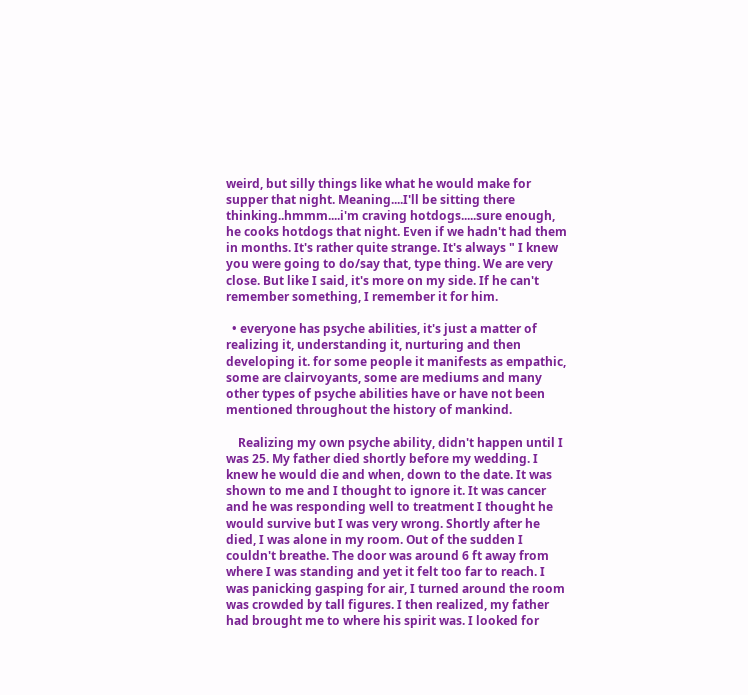weird, but silly things like what he would make for supper that night. Meaning....I'll be sitting there thinking..hmmm....i'm craving hotdogs.....sure enough, he cooks hotdogs that night. Even if we hadn't had them in months. It's rather quite strange. It's always " I knew you were going to do/say that, type thing. We are very close. But like I said, it's more on my side. If he can't remember something, I remember it for him.

  • everyone has psyche abilities, it's just a matter of realizing it, understanding it, nurturing and then developing it. for some people it manifests as empathic, some are clairvoyants, some are mediums and many other types of psyche abilities have or have not been mentioned throughout the history of mankind.

    Realizing my own psyche ability, didn't happen until I was 25. My father died shortly before my wedding. I knew he would die and when, down to the date. It was shown to me and I thought to ignore it. It was cancer and he was responding well to treatment I thought he would survive but I was very wrong. Shortly after he died, I was alone in my room. Out of the sudden I couldn't breathe. The door was around 6 ft away from where I was standing and yet it felt too far to reach. I was panicking gasping for air, I turned around the room was crowded by tall figures. I then realized, my father had brought me to where his spirit was. I looked for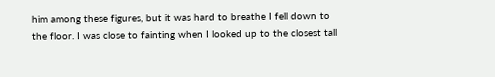him among these figures, but it was hard to breathe I fell down to the floor. I was close to fainting when I looked up to the closest tall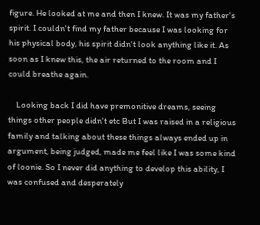figure. He looked at me and then I knew. It was my father's spirit. I couldn't find my father because I was looking for his physical body, his spirit didn't look anything like it. As soon as I knew this, the air returned to the room and I could breathe again.

    Looking back I did have premonitive dreams, seeing things other people didn't etc But I was raised in a religious family and talking about these things always ended up in argument, being judged, made me feel like I was some kind of loonie. So I never did anything to develop this ability, I was confused and desperately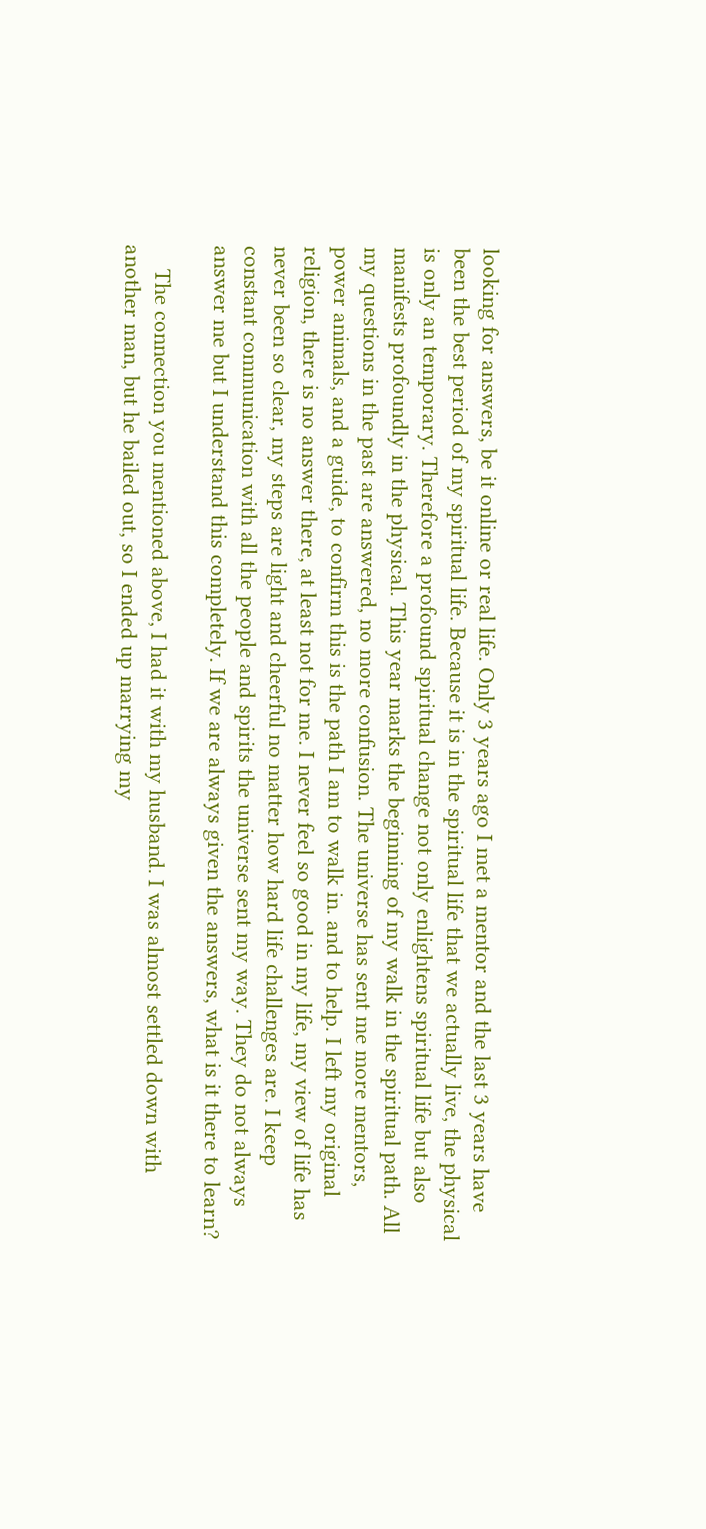looking for answers, be it online or real life. Only 3 years ago I met a mentor and the last 3 years have been the best period of my spiritual life. Because it is in the spiritual life that we actually live, the physical is only an temporary. Therefore a profound spiritual change not only enlightens spiritual life but also manifests profoundly in the physical. This year marks the beginning of my walk in the spiritual path. All my questions in the past are answered, no more confusion. The universe has sent me more mentors, power animals, and a guide, to confirm this is the path I am to walk in. and to help. I left my original religion, there is no answer there, at least not for me. I never feel so good in my life, my view of life has never been so clear, my steps are light and cheerful no matter how hard life challenges are. I keep constant communication with all the people and spirits the universe sent my way. They do not always answer me but I understand this completely. If we are always given the answers, what is it there to learn?

    The connection you mentioned above, I had it with my husband. I was almost settled down with another man, but he bailed out, so I ended up marrying my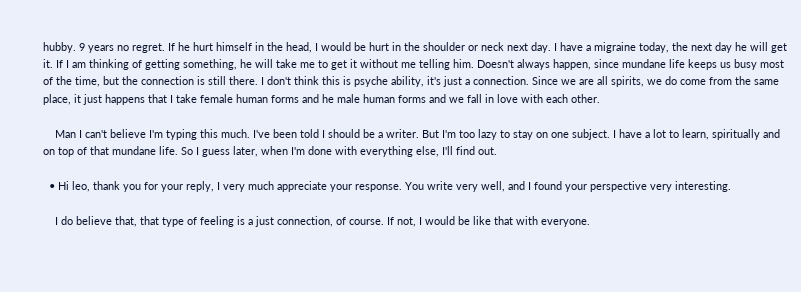hubby. 9 years no regret. If he hurt himself in the head, I would be hurt in the shoulder or neck next day. I have a migraine today, the next day he will get it. If I am thinking of getting something, he will take me to get it without me telling him. Doesn't always happen, since mundane life keeps us busy most of the time, but the connection is still there. I don't think this is psyche ability, it's just a connection. Since we are all spirits, we do come from the same place, it just happens that I take female human forms and he male human forms and we fall in love with each other.

    Man I can't believe I'm typing this much. I've been told I should be a writer. But I'm too lazy to stay on one subject. I have a lot to learn, spiritually and on top of that mundane life. So I guess later, when I'm done with everything else, I'll find out.

  • Hi leo, thank you for your reply, I very much appreciate your response. You write very well, and I found your perspective very interesting.

    I do believe that, that type of feeling is a just connection, of course. If not, I would be like that with everyone.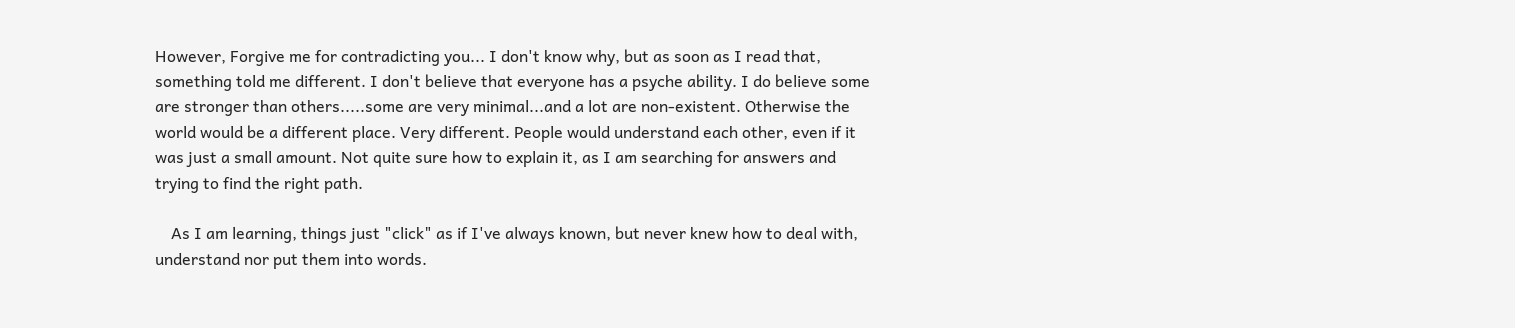However, Forgive me for contradicting you... I don't know why, but as soon as I read that, something told me different. I don't believe that everyone has a psyche ability. I do believe some are stronger than others.....some are very minimal...and a lot are non-existent. Otherwise the world would be a different place. Very different. People would understand each other, even if it was just a small amount. Not quite sure how to explain it, as I am searching for answers and trying to find the right path.

    As I am learning, things just "click" as if I've always known, but never knew how to deal with, understand nor put them into words.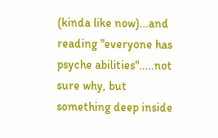(kinda like now)...and reading "everyone has psyche abilities".....not sure why, but something deep inside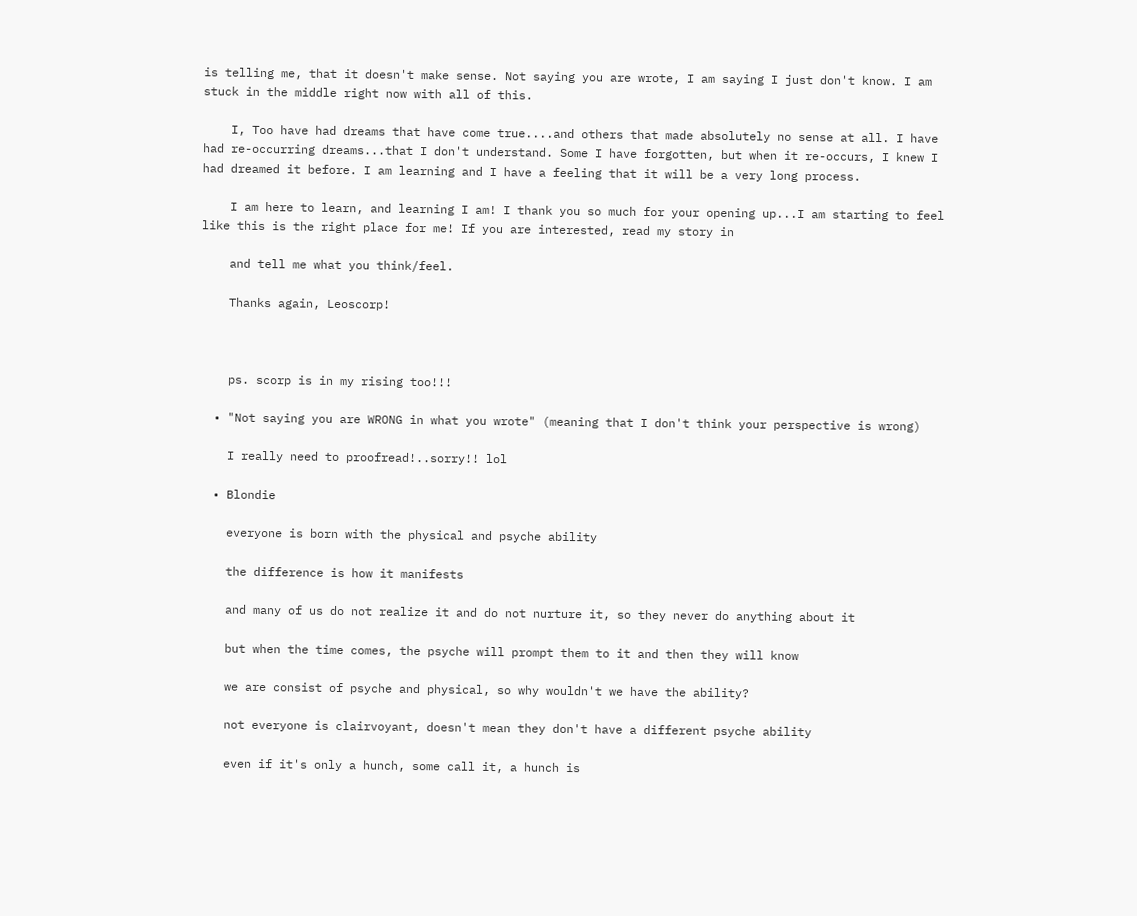is telling me, that it doesn't make sense. Not saying you are wrote, I am saying I just don't know. I am stuck in the middle right now with all of this.

    I, Too have had dreams that have come true....and others that made absolutely no sense at all. I have had re-occurring dreams...that I don't understand. Some I have forgotten, but when it re-occurs, I knew I had dreamed it before. I am learning and I have a feeling that it will be a very long process.

    I am here to learn, and learning I am! I thank you so much for your opening up...I am starting to feel like this is the right place for me! If you are interested, read my story in

    and tell me what you think/feel.

    Thanks again, Leoscorp!



    ps. scorp is in my rising too!!!

  • "Not saying you are WRONG in what you wrote" (meaning that I don't think your perspective is wrong)

    I really need to proofread!..sorry!! lol

  • Blondie

    everyone is born with the physical and psyche ability

    the difference is how it manifests

    and many of us do not realize it and do not nurture it, so they never do anything about it

    but when the time comes, the psyche will prompt them to it and then they will know

    we are consist of psyche and physical, so why wouldn't we have the ability?

    not everyone is clairvoyant, doesn't mean they don't have a different psyche ability

    even if it's only a hunch, some call it, a hunch is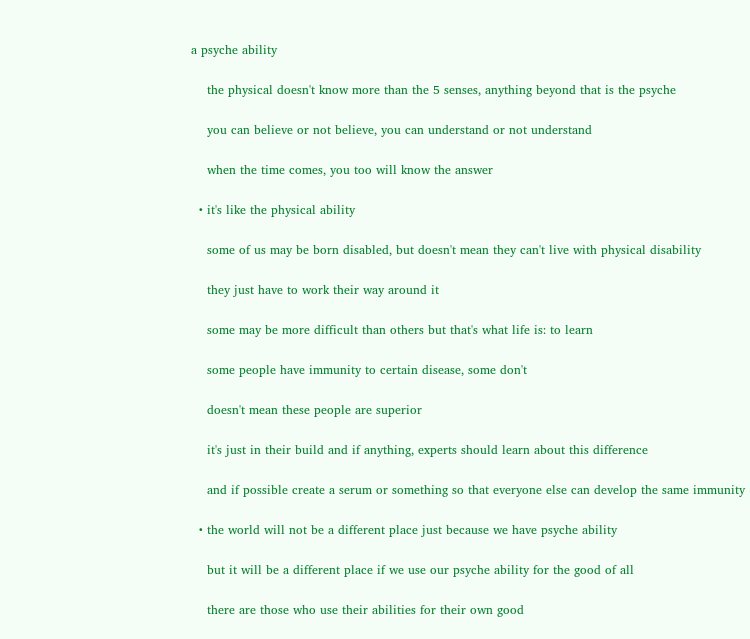a psyche ability

    the physical doesn't know more than the 5 senses, anything beyond that is the psyche

    you can believe or not believe, you can understand or not understand

    when the time comes, you too will know the answer

  • it's like the physical ability

    some of us may be born disabled, but doesn't mean they can't live with physical disability

    they just have to work their way around it

    some may be more difficult than others but that's what life is: to learn

    some people have immunity to certain disease, some don't

    doesn't mean these people are superior

    it's just in their build and if anything, experts should learn about this difference

    and if possible create a serum or something so that everyone else can develop the same immunity

  • the world will not be a different place just because we have psyche ability

    but it will be a different place if we use our psyche ability for the good of all

    there are those who use their abilities for their own good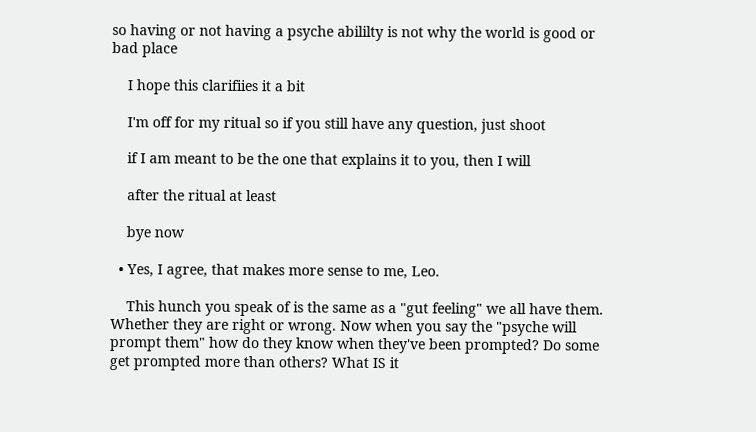so having or not having a psyche abililty is not why the world is good or bad place

    I hope this clarifiies it a bit

    I'm off for my ritual so if you still have any question, just shoot

    if I am meant to be the one that explains it to you, then I will

    after the ritual at least

    bye now

  • Yes, I agree, that makes more sense to me, Leo.

    This hunch you speak of is the same as a "gut feeling" we all have them. Whether they are right or wrong. Now when you say the "psyche will prompt them" how do they know when they've been prompted? Do some get prompted more than others? What IS it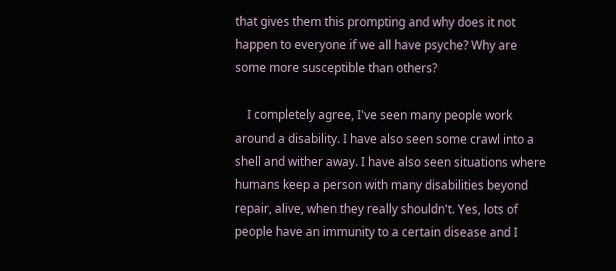that gives them this prompting and why does it not happen to everyone if we all have psyche? Why are some more susceptible than others?

    I completely agree, I've seen many people work around a disability. I have also seen some crawl into a shell and wither away. I have also seen situations where humans keep a person with many disabilities beyond repair, alive, when they really shouldn't. Yes, lots of people have an immunity to a certain disease and I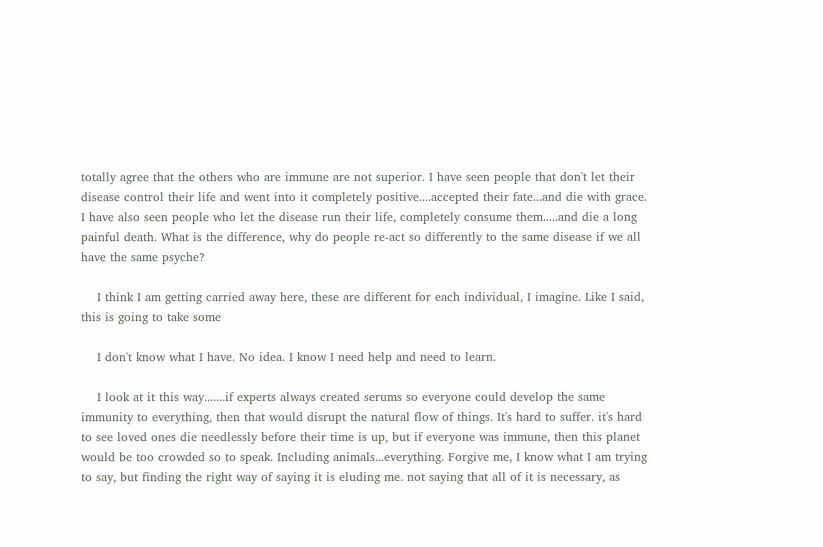totally agree that the others who are immune are not superior. I have seen people that don't let their disease control their life and went into it completely positive....accepted their fate...and die with grace. I have also seen people who let the disease run their life, completely consume them.....and die a long painful death. What is the difference, why do people re-act so differently to the same disease if we all have the same psyche?

    I think I am getting carried away here, these are different for each individual, I imagine. Like I said, this is going to take some

    I don't know what I have. No idea. I know I need help and need to learn.

    I look at it this way.......if experts always created serums so everyone could develop the same immunity to everything, then that would disrupt the natural flow of things. It's hard to suffer. it's hard to see loved ones die needlessly before their time is up, but if everyone was immune, then this planet would be too crowded so to speak. Including animals...everything. Forgive me, I know what I am trying to say, but finding the right way of saying it is eluding me. not saying that all of it is necessary, as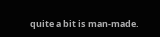quite a bit is man-made.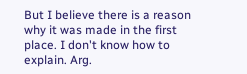But I believe there is a reason why it was made in the first place. I don't know how to explain. Arg.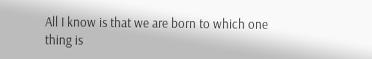All I know is that we are born to which one thing is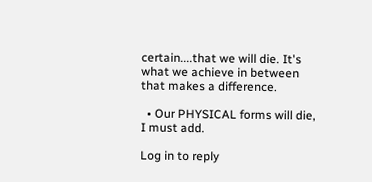certain....that we will die. It's what we achieve in between that makes a difference.

  • Our PHYSICAL forms will die, I must add.

Log in to reply